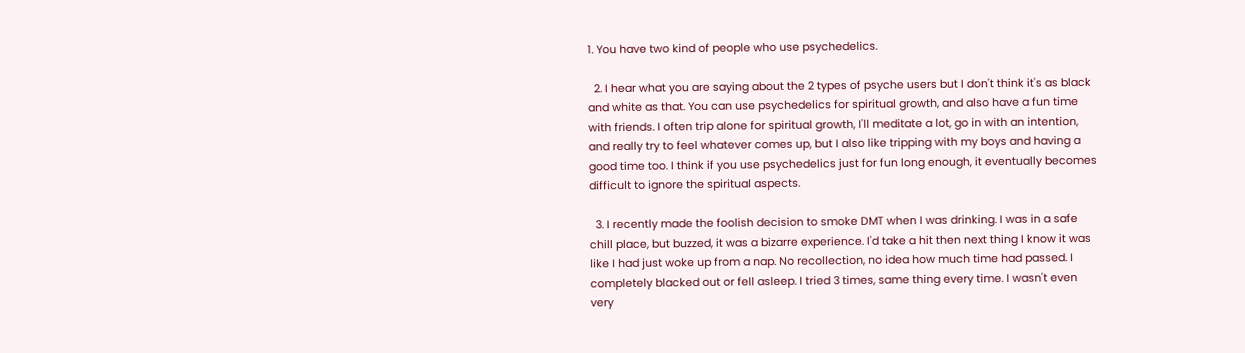1. You have two kind of people who use psychedelics.

  2. I hear what you are saying about the 2 types of psyche users but I don't think it's as black and white as that. You can use psychedelics for spiritual growth, and also have a fun time with friends. I often trip alone for spiritual growth, I'll meditate a lot, go in with an intention, and really try to feel whatever comes up, but I also like tripping with my boys and having a good time too. I think if you use psychedelics just for fun long enough, it eventually becomes difficult to ignore the spiritual aspects.

  3. I recently made the foolish decision to smoke DMT when I was drinking. I was in a safe chill place, but buzzed, it was a bizarre experience. I'd take a hit then next thing I know it was like I had just woke up from a nap. No recollection, no idea how much time had passed. I completely blacked out or fell asleep. I tried 3 times, same thing every time. I wasn't even very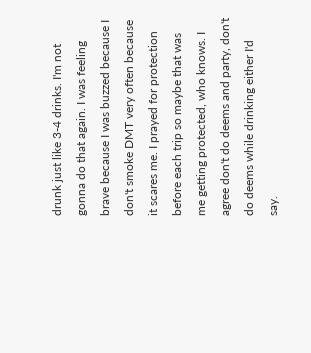drunk just like 3-4 drinks. I'm not gonna do that again. I was feeling brave because I was buzzed because I don't smoke DMT very often because it scares me. I prayed for protection before each trip so maybe that was me getting protected, who knows. I agree don't do deems and party, don't do deems while drinking either I'd say.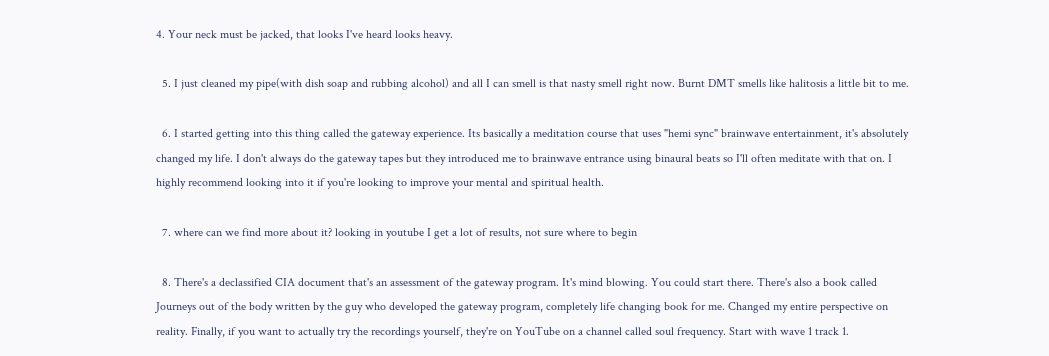4. Your neck must be jacked, that looks I've heard looks heavy.

  5. I just cleaned my pipe(with dish soap and rubbing alcohol) and all I can smell is that nasty smell right now. Burnt DMT smells like halitosis a little bit to me.

  6. I started getting into this thing called the gateway experience. Its basically a meditation course that uses "hemi sync" brainwave entertainment, it's absolutely changed my life. I don't always do the gateway tapes but they introduced me to brainwave entrance using binaural beats so I'll often meditate with that on. I highly recommend looking into it if you're looking to improve your mental and spiritual health.

  7. where can we find more about it? looking in youtube I get a lot of results, not sure where to begin

  8. There's a declassified CIA document that's an assessment of the gateway program. It's mind blowing. You could start there. There's also a book called Journeys out of the body written by the guy who developed the gateway program, completely life changing book for me. Changed my entire perspective on reality. Finally, if you want to actually try the recordings yourself, they're on YouTube on a channel called soul frequency. Start with wave 1 track 1.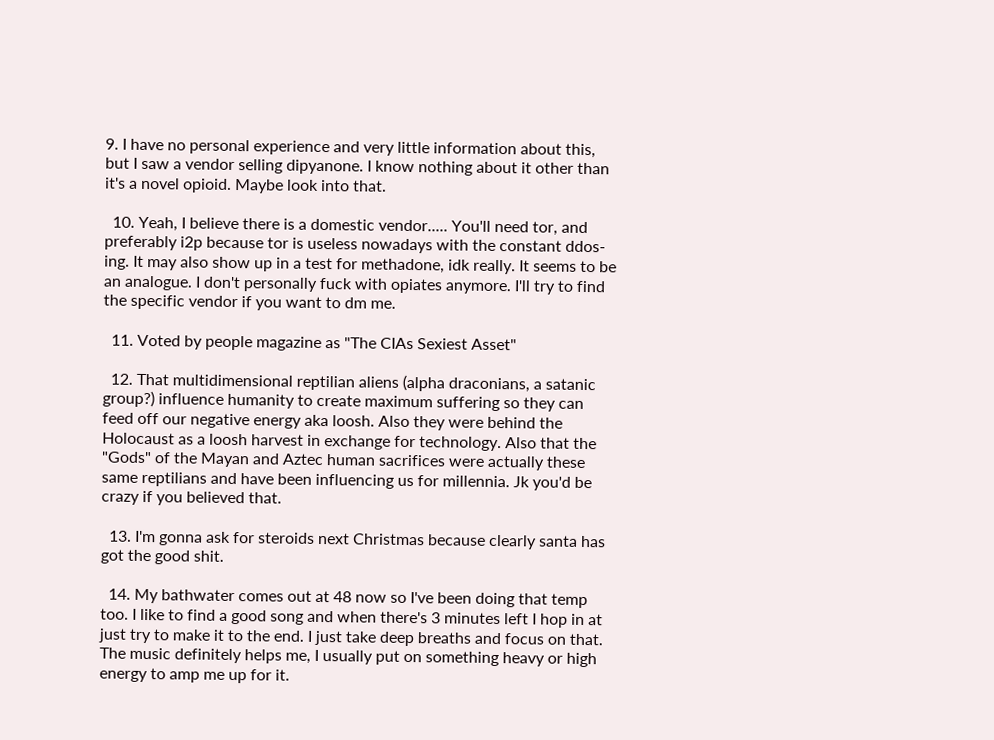9. I have no personal experience and very little information about this, but I saw a vendor selling dipyanone. I know nothing about it other than it's a novel opioid. Maybe look into that.

  10. Yeah, I believe there is a domestic vendor..... You'll need tor, and preferably i2p because tor is useless nowadays with the constant ddos-ing. It may also show up in a test for methadone, idk really. It seems to be an analogue. I don't personally fuck with opiates anymore. I'll try to find the specific vendor if you want to dm me.

  11. Voted by people magazine as "The CIAs Sexiest Asset"

  12. That multidimensional reptilian aliens (alpha draconians, a satanic group?) influence humanity to create maximum suffering so they can feed off our negative energy aka loosh. Also they were behind the Holocaust as a loosh harvest in exchange for technology. Also that the "Gods" of the Mayan and Aztec human sacrifices were actually these same reptilians and have been influencing us for millennia. Jk you'd be crazy if you believed that.

  13. I'm gonna ask for steroids next Christmas because clearly santa has got the good shit.

  14. My bathwater comes out at 48 now so I've been doing that temp too. I like to find a good song and when there's 3 minutes left I hop in at just try to make it to the end. I just take deep breaths and focus on that. The music definitely helps me, I usually put on something heavy or high energy to amp me up for it.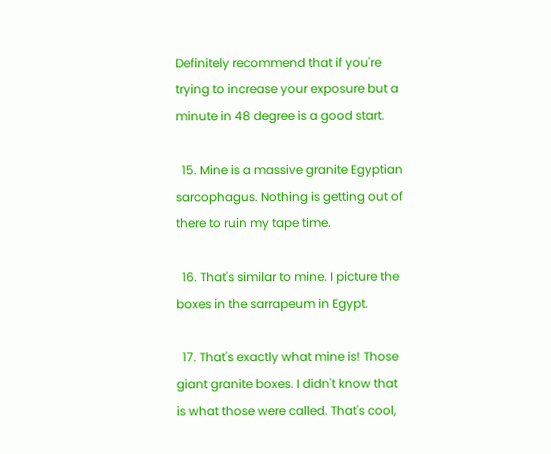Definitely recommend that if you're trying to increase your exposure but a minute in 48 degree is a good start.

  15. Mine is a massive granite Egyptian sarcophagus. Nothing is getting out of there to ruin my tape time.

  16. That's similar to mine. I picture the boxes in the sarrapeum in Egypt.

  17. That's exactly what mine is! Those giant granite boxes. I didn't know that is what those were called. That's cool,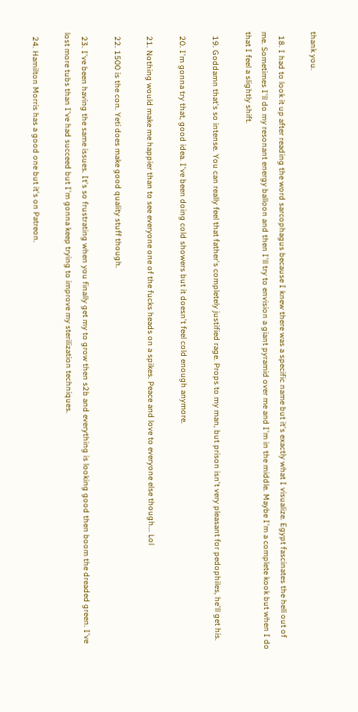thank you.

  18. I had to look it up after reading the word sarcophagus because I knew there was a specific name but it's exactly what I visualize. Egypt fascinates the hell out of me. Sometimes I'll do my resonant energy balloon and then I'll try to envision a giant pyramid over me and I'm in the middle. Maybe I'm a complete kook but when I do that I feel a slightly shift.

  19. Goddamn that's so intense. You can really feel that father's completely justified rage. Props to my man, but prison isn't very pleasant for pedophiles, he'll get his.

  20. I'm gonna try that, good idea. I've been doing cold showers but it doesn't feel cold enough anymore.

  21. Nothing would make me happier than to see everyone one of the fucks heads on a spikes. Peace and love to everyone else though... Lol

  22. 1500 is the con. Yeti does make good quality stuff though.

  23. I've been having the same issues. It's so frustrating when you finally get my to grow then s2b and everything is looking good then boom the dreaded green. I've lost more tubs than I've had succeed but I'm gonna keep trying to improve my sterilization techniques.

  24. Hamilton Morris has a good one but it's on Patreon.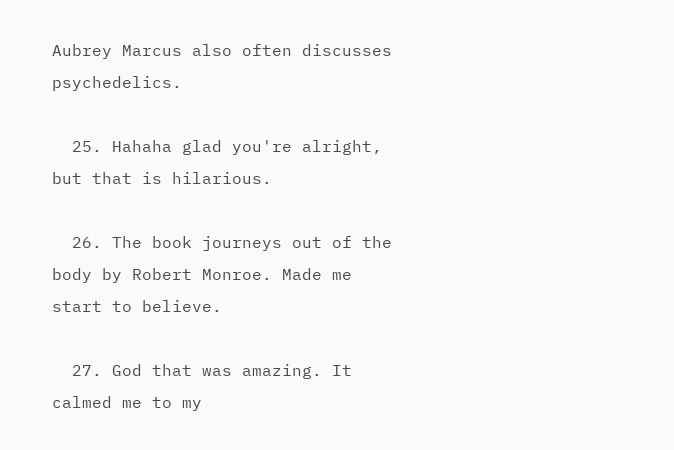Aubrey Marcus also often discusses psychedelics.

  25. Hahaha glad you're alright, but that is hilarious.

  26. The book journeys out of the body by Robert Monroe. Made me start to believe.

  27. God that was amazing. It calmed me to my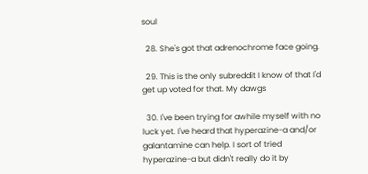soul

  28. She's got that adrenochrome face going.

  29. This is the only subreddit I know of that I'd get up voted for that. My dawgs

  30. I've been trying for awhile myself with no luck yet. I've heard that hyperazine-a and/or galantamine can help. I sort of tried hyperazine-a but didn't really do it by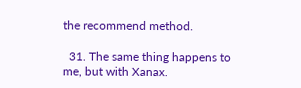the recommend method.

  31. The same thing happens to me, but with Xanax.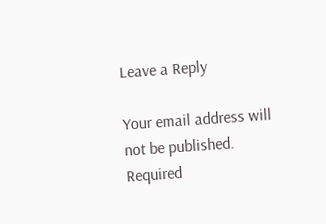Leave a Reply

Your email address will not be published. Required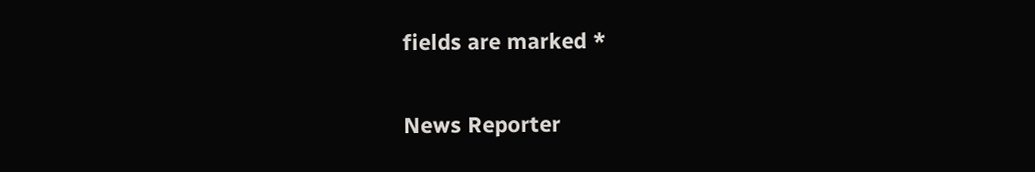fields are marked *

News Reporter